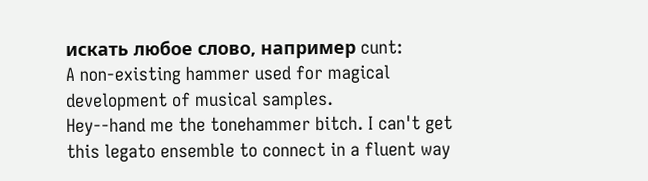искать любое слово, например cunt:
A non-existing hammer used for magical development of musical samples.
Hey--hand me the tonehammer bitch. I can't get this legato ensemble to connect in a fluent way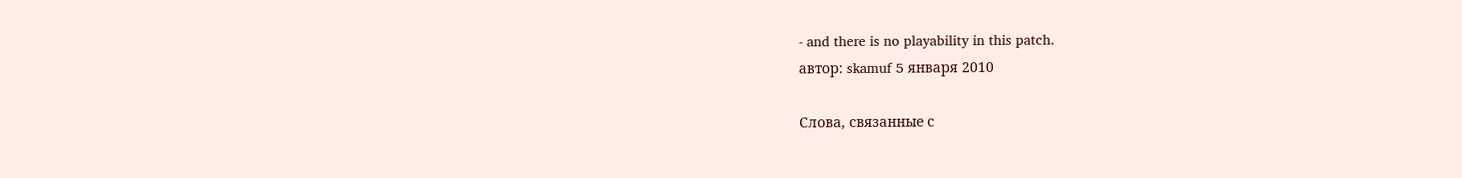- and there is no playability in this patch.
автор: skamuf 5 января 2010

Слова, связанные с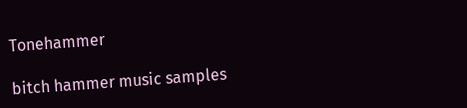Tonehammer

bitch hammer music samples